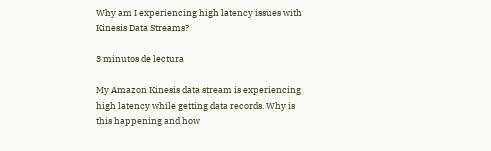Why am I experiencing high latency issues with Kinesis Data Streams?

3 minutos de lectura

My Amazon Kinesis data stream is experiencing high latency while getting data records. Why is this happening and how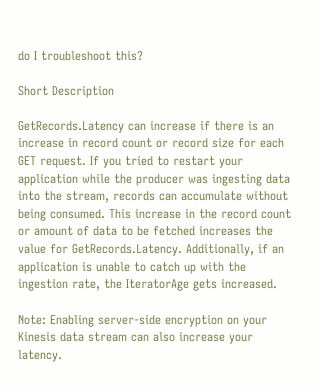do I troubleshoot this?

Short Description

GetRecords.Latency can increase if there is an increase in record count or record size for each GET request. If you tried to restart your application while the producer was ingesting data into the stream, records can accumulate without being consumed. This increase in the record count or amount of data to be fetched increases the value for GetRecords.Latency. Additionally, if an application is unable to catch up with the ingestion rate, the IteratorAge gets increased.

Note: Enabling server-side encryption on your Kinesis data stream can also increase your latency.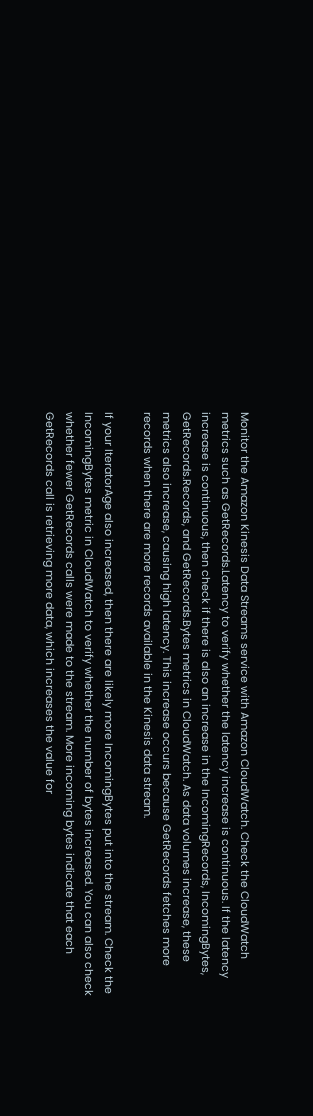Monitor the Amazon Kinesis Data Streams service with Amazon CloudWatch. Check the CloudWatch metrics such as GetRecords.Latency to verify whether the latency increase is continuous. If the latency increase is continuous, then check if there is also an increase in the IncomingRecords, IncomingBytes, GetRecords.Records, and GetRecords.Bytes metrics in CloudWatch. As data volumes increase, these metrics also increase, causing high latency. This increase occurs because GetRecords fetches more records when there are more records available in the Kinesis data stream.

If your IteratorAge also increased, then there are likely more IncomingBytes put into the stream. Check the IncomingBytes metric in CloudWatch to verify whether the number of bytes increased. You can also check whether fewer GetRecords calls were made to the stream. More incoming bytes indicate that each GetRecords call is retrieving more data, which increases the value for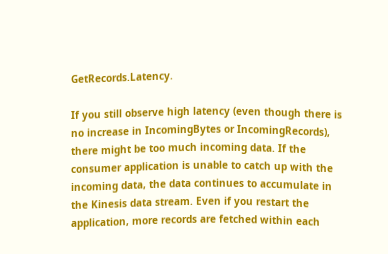GetRecords.Latency.

If you still observe high latency (even though there is no increase in IncomingBytes or IncomingRecords), there might be too much incoming data. If the consumer application is unable to catch up with the incoming data, the data continues to accumulate in the Kinesis data stream. Even if you restart the application, more records are fetched within each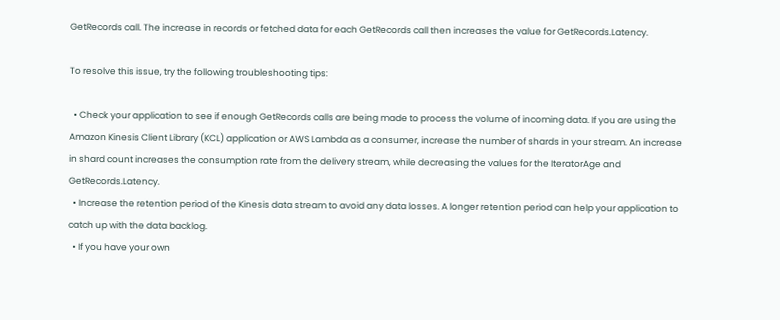GetRecords call. The increase in records or fetched data for each GetRecords call then increases the value for GetRecords.Latency.

To resolve this issue, try the following troubleshooting tips:

  • Check your application to see if enough GetRecords calls are being made to process the volume of incoming data. If you are using the Amazon Kinesis Client Library (KCL) application or AWS Lambda as a consumer, increase the number of shards in your stream. An increase in shard count increases the consumption rate from the delivery stream, while decreasing the values for the IteratorAge and GetRecords.Latency.
  • Increase the retention period of the Kinesis data stream to avoid any data losses. A longer retention period can help your application to catch up with the data backlog.
  • If you have your own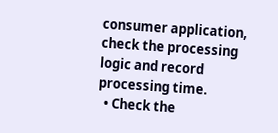consumer application, check the processing logic and record processing time.
  • Check the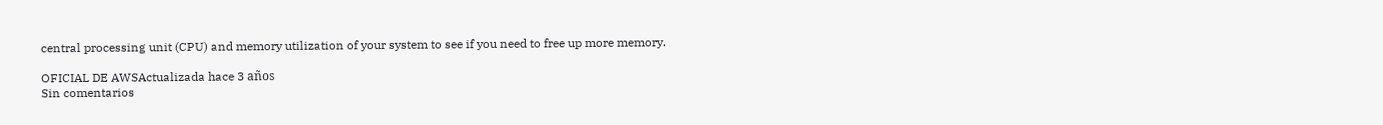central processing unit (CPU) and memory utilization of your system to see if you need to free up more memory.

OFICIAL DE AWSActualizada hace 3 años
Sin comentarios